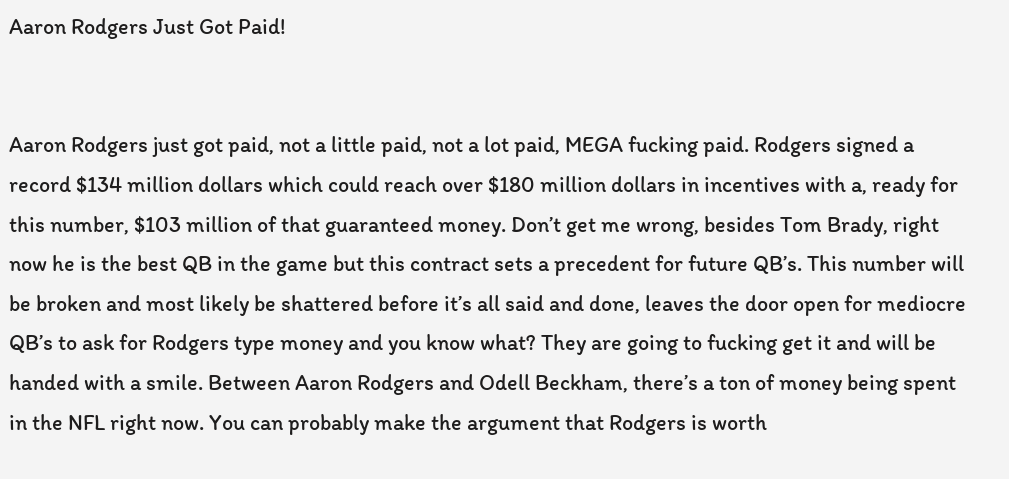Aaron Rodgers Just Got Paid!


Aaron Rodgers just got paid, not a little paid, not a lot paid, MEGA fucking paid. Rodgers signed a record $134 million dollars which could reach over $180 million dollars in incentives with a, ready for this number, $103 million of that guaranteed money. Don’t get me wrong, besides Tom Brady, right now he is the best QB in the game but this contract sets a precedent for future QB’s. This number will be broken and most likely be shattered before it’s all said and done, leaves the door open for mediocre QB’s to ask for Rodgers type money and you know what? They are going to fucking get it and will be handed with a smile. Between Aaron Rodgers and Odell Beckham, there’s a ton of money being spent in the NFL right now. You can probably make the argument that Rodgers is worth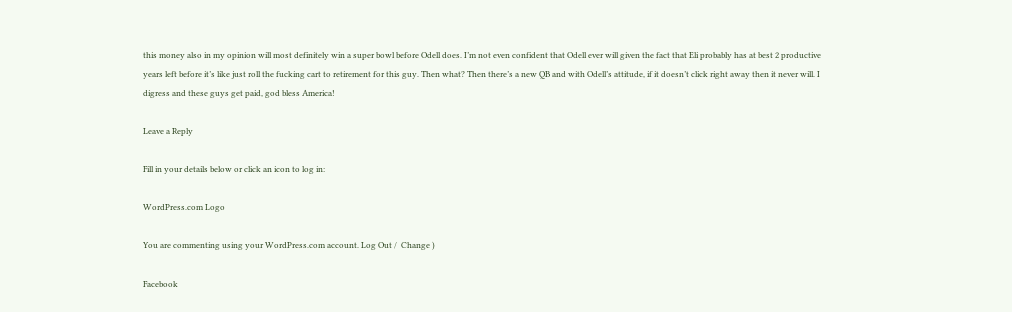this money also in my opinion will most definitely win a super bowl before Odell does. I’m not even confident that Odell ever will given the fact that Eli probably has at best 2 productive years left before it’s like just roll the fucking cart to retirement for this guy. Then what? Then there’s a new QB and with Odell’s attitude, if it doesn’t click right away then it never will. I digress and these guys get paid, god bless America!

Leave a Reply

Fill in your details below or click an icon to log in:

WordPress.com Logo

You are commenting using your WordPress.com account. Log Out /  Change )

Facebook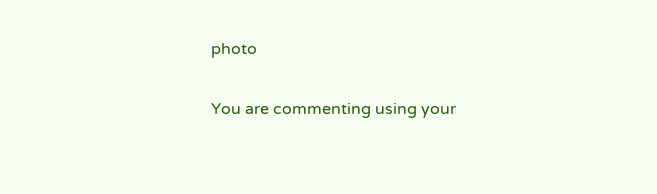photo

You are commenting using your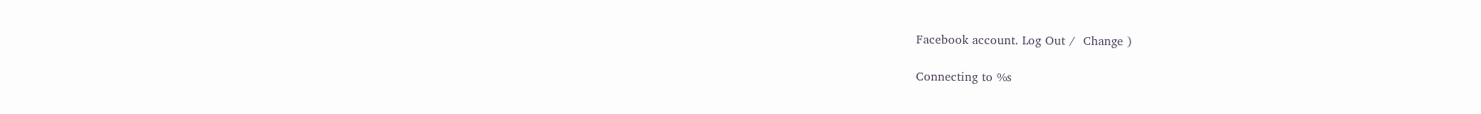Facebook account. Log Out /  Change )

Connecting to %s